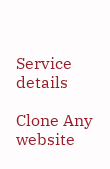Service details

Clone Any website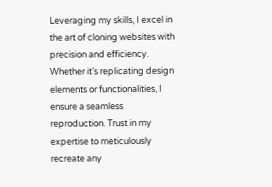Leveraging my skills, I excel in the art of cloning websites with precision and efficiency. Whether it’s replicating design elements or functionalities, I ensure a seamless reproduction. Trust in my expertise to meticulously recreate any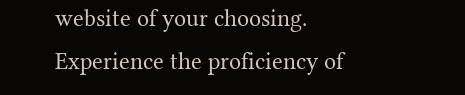website of your choosing. Experience the proficiency of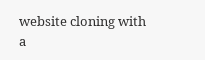website cloning with a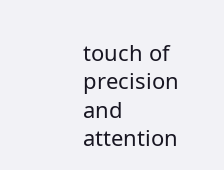touch of precision and attention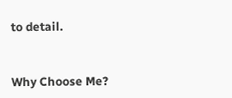to detail.


Why Choose Me?